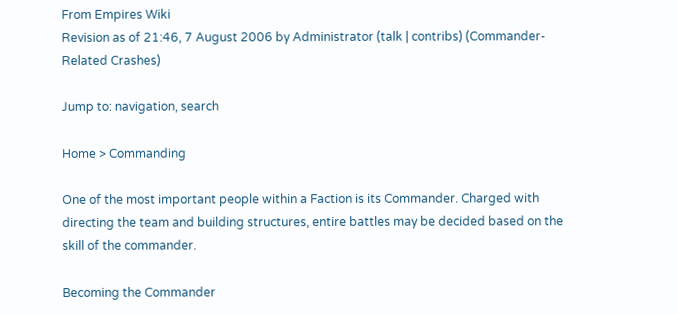From Empires Wiki
Revision as of 21:46, 7 August 2006 by Administrator (talk | contribs) (Commander-Related Crashes)

Jump to: navigation, search

Home > Commanding

One of the most important people within a Faction is its Commander. Charged with directing the team and building structures, entire battles may be decided based on the skill of the commander.

Becoming the Commander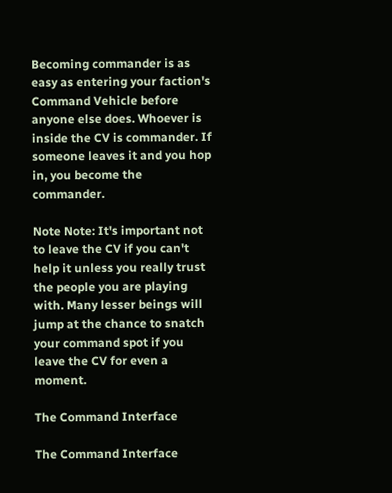Becoming commander is as easy as entering your faction's Command Vehicle before anyone else does. Whoever is inside the CV is commander. If someone leaves it and you hop in, you become the commander.

Note Note: It's important not to leave the CV if you can't help it unless you really trust the people you are playing with. Many lesser beings will jump at the chance to snatch your command spot if you leave the CV for even a moment.

The Command Interface

The Command Interface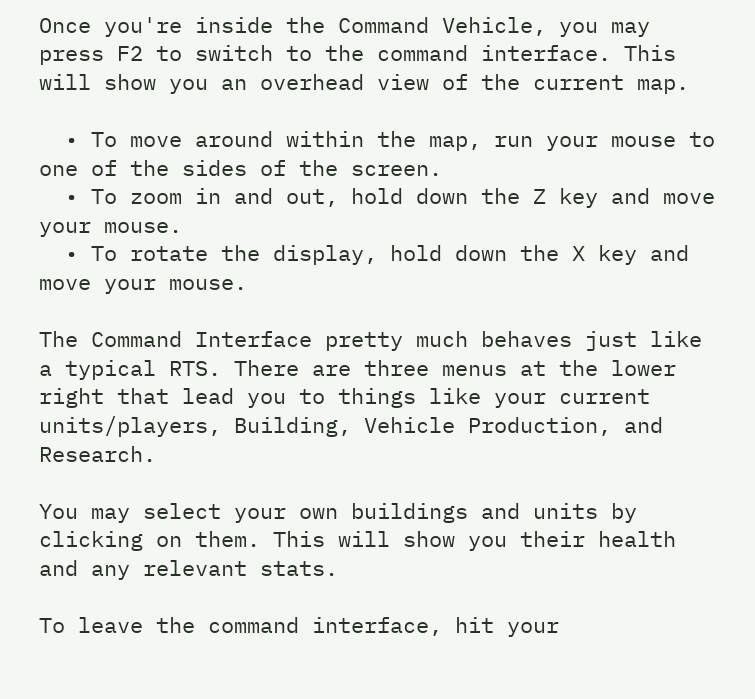Once you're inside the Command Vehicle, you may press F2 to switch to the command interface. This will show you an overhead view of the current map.

  • To move around within the map, run your mouse to one of the sides of the screen.
  • To zoom in and out, hold down the Z key and move your mouse.
  • To rotate the display, hold down the X key and move your mouse.

The Command Interface pretty much behaves just like a typical RTS. There are three menus at the lower right that lead you to things like your current units/players, Building, Vehicle Production, and Research.

You may select your own buildings and units by clicking on them. This will show you their health and any relevant stats.

To leave the command interface, hit your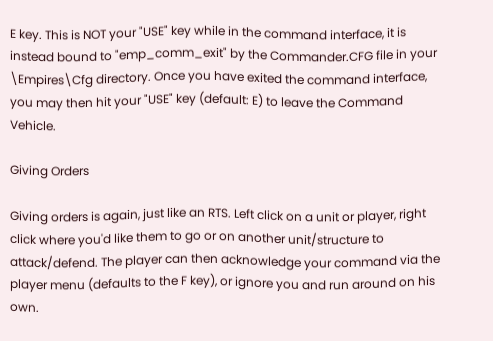E key. This is NOT your "USE" key while in the command interface, it is instead bound to "emp_comm_exit" by the Commander.CFG file in your \Empires\Cfg directory. Once you have exited the command interface, you may then hit your "USE" key (default: E) to leave the Command Vehicle.

Giving Orders

Giving orders is again, just like an RTS. Left click on a unit or player, right click where you'd like them to go or on another unit/structure to attack/defend. The player can then acknowledge your command via the player menu (defaults to the F key), or ignore you and run around on his own.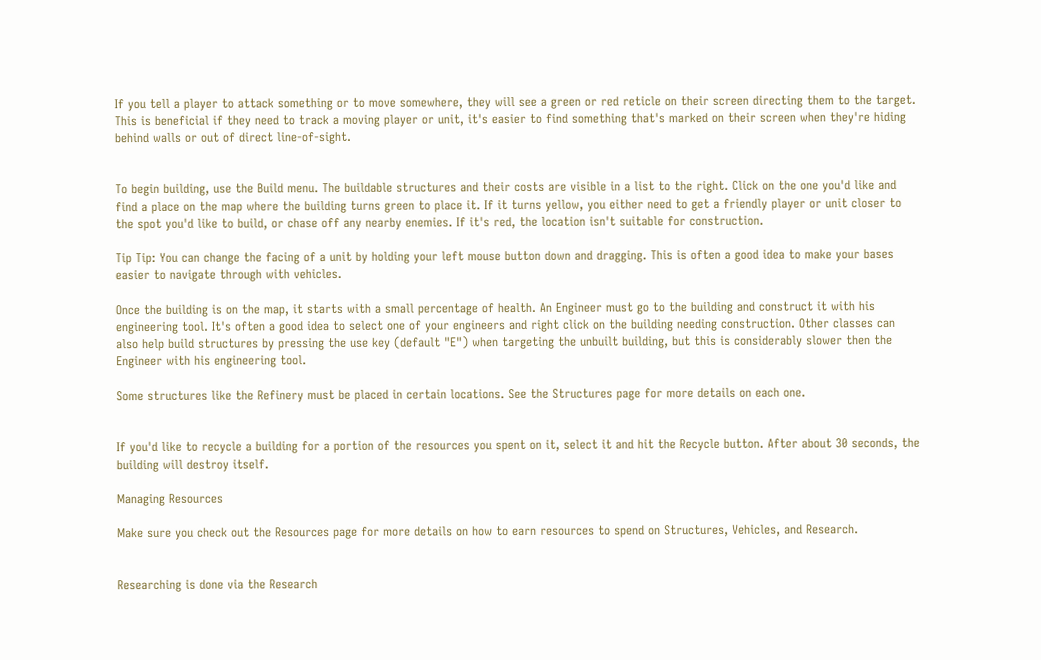If you tell a player to attack something or to move somewhere, they will see a green or red reticle on their screen directing them to the target. This is beneficial if they need to track a moving player or unit, it's easier to find something that's marked on their screen when they're hiding behind walls or out of direct line-of-sight.


To begin building, use the Build menu. The buildable structures and their costs are visible in a list to the right. Click on the one you'd like and find a place on the map where the building turns green to place it. If it turns yellow, you either need to get a friendly player or unit closer to the spot you'd like to build, or chase off any nearby enemies. If it's red, the location isn't suitable for construction.

Tip Tip: You can change the facing of a unit by holding your left mouse button down and dragging. This is often a good idea to make your bases easier to navigate through with vehicles.

Once the building is on the map, it starts with a small percentage of health. An Engineer must go to the building and construct it with his engineering tool. It's often a good idea to select one of your engineers and right click on the building needing construction. Other classes can also help build structures by pressing the use key (default "E") when targeting the unbuilt building, but this is considerably slower then the Engineer with his engineering tool.

Some structures like the Refinery must be placed in certain locations. See the Structures page for more details on each one.


If you'd like to recycle a building for a portion of the resources you spent on it, select it and hit the Recycle button. After about 30 seconds, the building will destroy itself.

Managing Resources

Make sure you check out the Resources page for more details on how to earn resources to spend on Structures, Vehicles, and Research.


Researching is done via the Research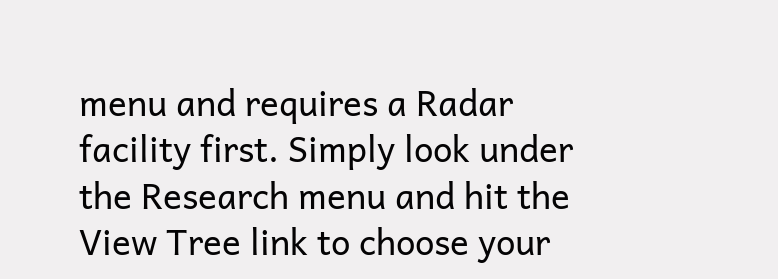menu and requires a Radar facility first. Simply look under the Research menu and hit the View Tree link to choose your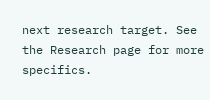next research target. See the Research page for more specifics.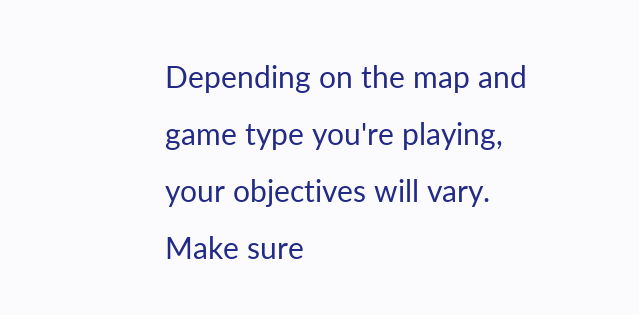Depending on the map and game type you're playing, your objectives will vary. Make sure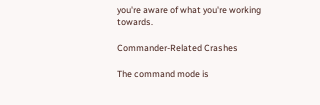you're aware of what you're working towards.

Commander-Related Crashes

The command mode is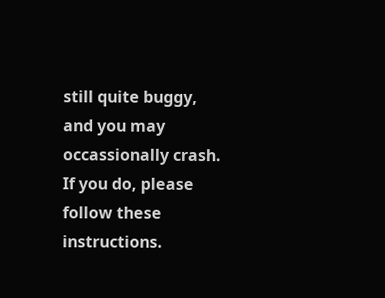still quite buggy, and you may occassionally crash. If you do, please follow these instructions.